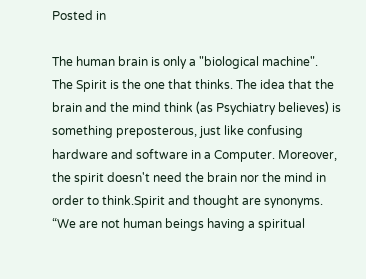Posted in

The human brain is only a "biological machine".
The Spirit is the one that thinks. The idea that the brain and the mind think (as Psychiatry believes) is something preposterous, just like confusing hardware and software in a Computer. Moreover, the spirit doesn't need the brain nor the mind in order to think.Spirit and thought are synonyms.
“We are not human beings having a spiritual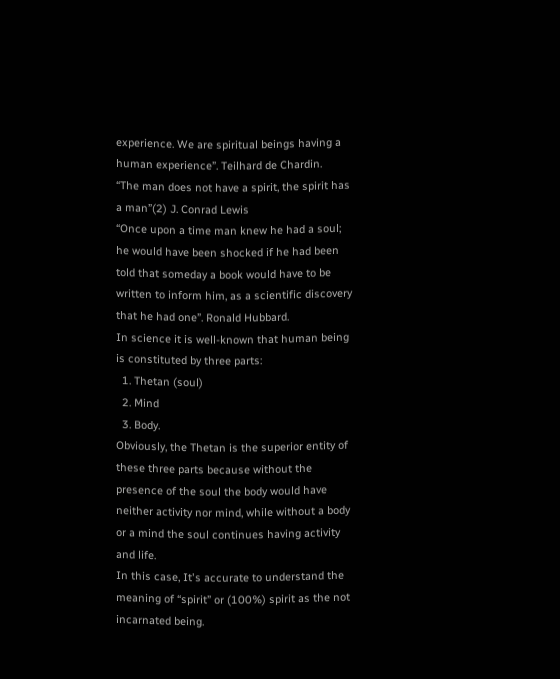experience. We are spiritual beings having a human experience”. Teilhard de Chardin.
“The man does not have a spirit, the spirit has a man”(2) J. Conrad Lewis
“Once upon a time man knew he had a soul; he would have been shocked if he had been told that someday a book would have to be written to inform him, as a scientific discovery that he had one”. Ronald Hubbard.
In science it is well-known that human being is constituted by three parts:
  1. Thetan (soul)
  2. Mind
  3. Body.
Obviously, the Thetan is the superior entity of these three parts because without the presence of the soul the body would have neither activity nor mind, while without a body or a mind the soul continues having activity and life.
In this case, It's accurate to understand the meaning of “spirit” or (100%) spirit as the not incarnated being.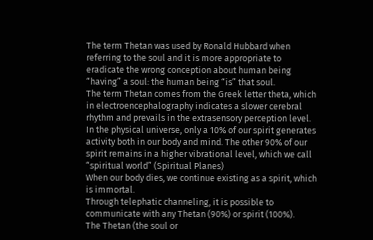The term Thetan was used by Ronald Hubbard when referring to the soul and it is more appropriate to eradicate the wrong conception about human being “having” a soul: the human being “is” that soul.
The term Thetan comes from the Greek letter theta, which in electroencephalography indicates a slower cerebral rhythm and prevails in the extrasensory perception level.
In the physical universe, only a 10% of our spirit generates activity both in our body and mind. The other 90% of our spirit remains in a higher vibrational level, which we call “spiritual world” (Spiritual Planes)
When our body dies, we continue existing as a spirit, which is immortal.
Through telephatic channeling, it is possible to communicate with any Thetan (90%) or spirit (100%).
The Thetan (the soul or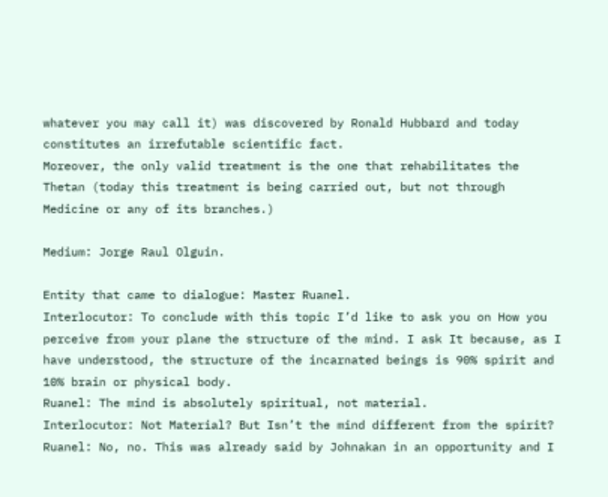whatever you may call it) was discovered by Ronald Hubbard and today constitutes an irrefutable scientific fact.
Moreover, the only valid treatment is the one that rehabilitates the Thetan (today this treatment is being carried out, but not through Medicine or any of its branches.)

Medium: Jorge Raul Olguin.

Entity that came to dialogue: Master Ruanel.
Interlocutor: To conclude with this topic I’d like to ask you on How you perceive from your plane the structure of the mind. I ask It because, as I have understood, the structure of the incarnated beings is 90% spirit and 10% brain or physical body.
Ruanel: The mind is absolutely spiritual, not material.
Interlocutor: Not Material? But Isn’t the mind different from the spirit?
Ruanel: No, no. This was already said by Johnakan in an opportunity and I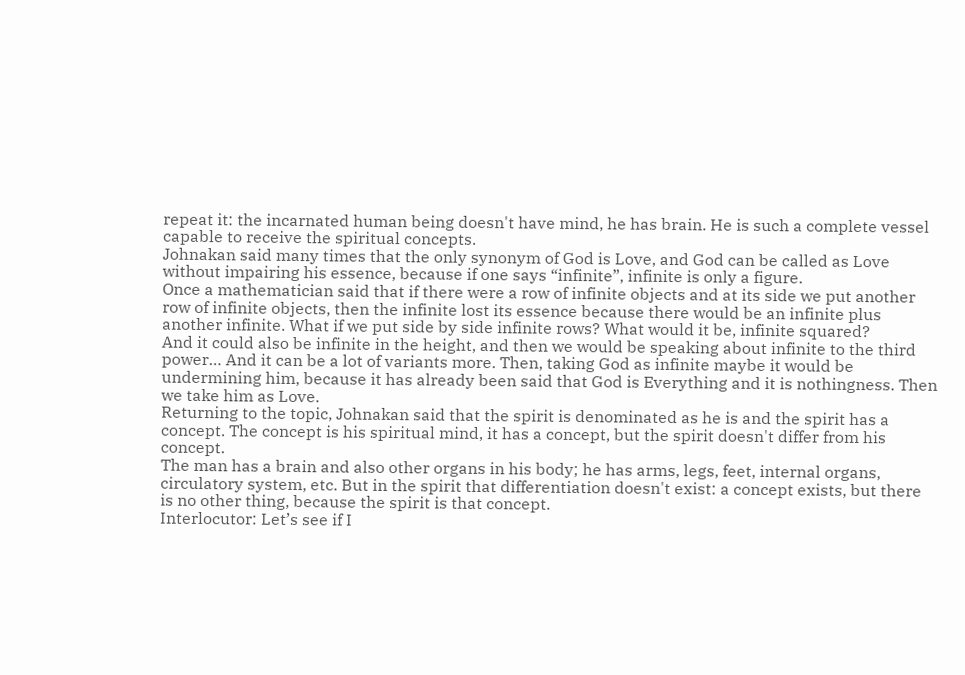repeat it: the incarnated human being doesn't have mind, he has brain. He is such a complete vessel capable to receive the spiritual concepts.
Johnakan said many times that the only synonym of God is Love, and God can be called as Love without impairing his essence, because if one says “infinite”, infinite is only a figure.
Once a mathematician said that if there were a row of infinite objects and at its side we put another row of infinite objects, then the infinite lost its essence because there would be an infinite plus another infinite. What if we put side by side infinite rows? What would it be, infinite squared?
And it could also be infinite in the height, and then we would be speaking about infinite to the third power… And it can be a lot of variants more. Then, taking God as infinite maybe it would be undermining him, because it has already been said that God is Everything and it is nothingness. Then we take him as Love.
Returning to the topic, Johnakan said that the spirit is denominated as he is and the spirit has a concept. The concept is his spiritual mind, it has a concept, but the spirit doesn't differ from his concept.
The man has a brain and also other organs in his body; he has arms, legs, feet, internal organs, circulatory system, etc. But in the spirit that differentiation doesn't exist: a concept exists, but there is no other thing, because the spirit is that concept.
Interlocutor: Let’s see if I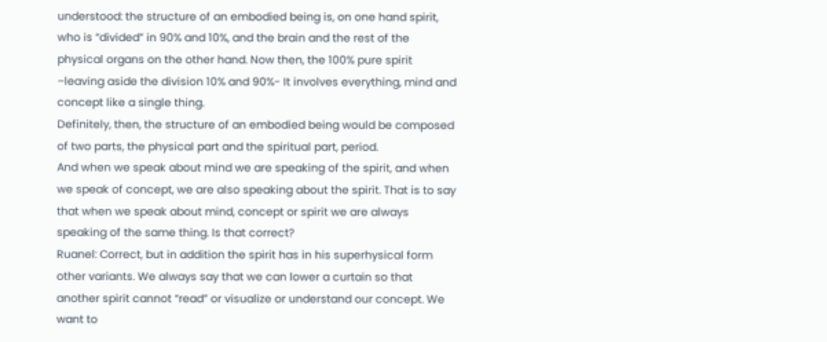understood: the structure of an embodied being is, on one hand spirit, who is “divided” in 90% and 10%, and the brain and the rest of the physical organs on the other hand. Now then, the 100% pure spirit –leaving aside the division 10% and 90%- It involves everything, mind and concept like a single thing.
Definitely, then, the structure of an embodied being would be composed of two parts, the physical part and the spiritual part, period.
And when we speak about mind we are speaking of the spirit, and when we speak of concept, we are also speaking about the spirit. That is to say that when we speak about mind, concept or spirit we are always speaking of the same thing. Is that correct?
Ruanel: Correct, but in addition the spirit has in his superhysical form other variants. We always say that we can lower a curtain so that another spirit cannot “read” or visualize or understand our concept. We want to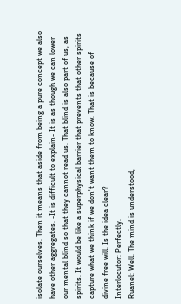isolate ourselves. Then it means that aside from being a pure concept we also have other aggregates. -It is difficult to explain- It is as though we can lower our mental blind so that they cannot read us. That blind is also part of us, as spirits. It would be like a superphysical barrier that prevents that other spirits capture what we think if we don't want them to know. That is because of divine free will. Is the idea clear?
Interlocutor: Perfectly.
Ruanel: Well. The mind is understood,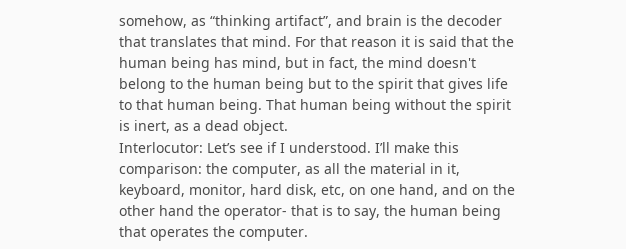somehow, as “thinking artifact”, and brain is the decoder that translates that mind. For that reason it is said that the human being has mind, but in fact, the mind doesn't belong to the human being but to the spirit that gives life to that human being. That human being without the spirit is inert, as a dead object.
Interlocutor: Let’s see if I understood. I’ll make this comparison: the computer, as all the material in it, keyboard, monitor, hard disk, etc, on one hand, and on the other hand the operator- that is to say, the human being that operates the computer.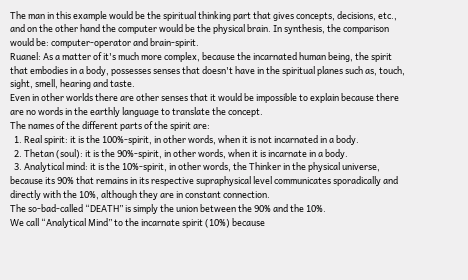The man in this example would be the spiritual thinking part that gives concepts, decisions, etc., and on the other hand the computer would be the physical brain. In synthesis, the comparison would be: computer-operator and brain-spirit.
Ruanel: As a matter of it's much more complex, because the incarnated human being, the spirit that embodies in a body, possesses senses that doesn't have in the spiritual planes such as, touch, sight, smell, hearing and taste.
Even in other worlds there are other senses that it would be impossible to explain because there are no words in the earthly language to translate the concept.
The names of the different parts of the spirit are:
  1. Real spirit: it is the 100%-spirit, in other words, when it is not incarnated in a body.
  2. Thetan (soul): it is the 90%-spirit, in other words, when it is incarnate in a body.
  3. Analytical mind: it is the 10%-spirit, in other words, the Thinker in the physical universe, because its 90% that remains in its respective supraphysical level communicates sporadically and directly with the 10%, although they are in constant connection.
The so-bad-called “DEATH” is simply the union between the 90% and the 10%.
We call “Analytical Mind” to the incarnate spirit (10%) because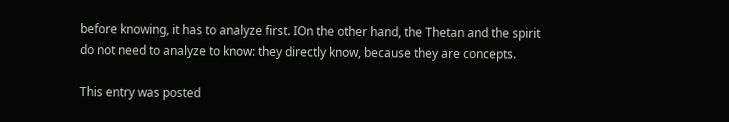before knowing, it has to analyze first. IOn the other hand, the Thetan and the spirit do not need to analyze to know: they directly know, because they are concepts.

This entry was posted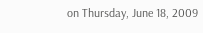on Thursday, June 18, 2009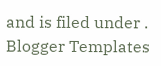and is filed under .
Blogger Templates